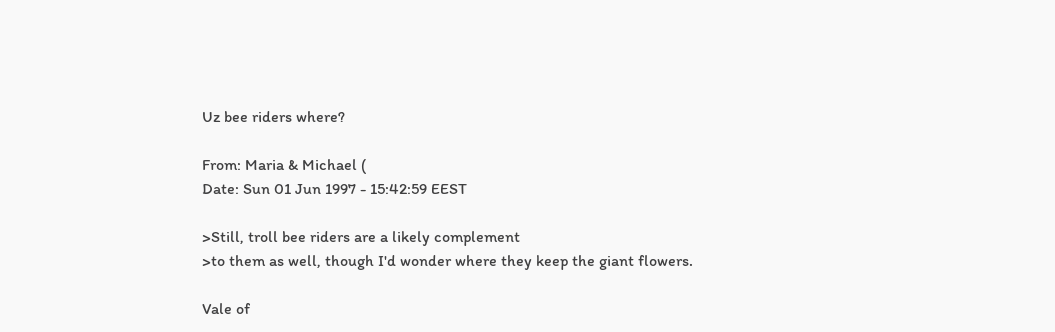Uz bee riders where?

From: Maria & Michael (
Date: Sun 01 Jun 1997 - 15:42:59 EEST

>Still, troll bee riders are a likely complement
>to them as well, though I'd wonder where they keep the giant flowers.

Vale of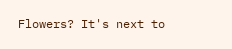Flowers? It's next to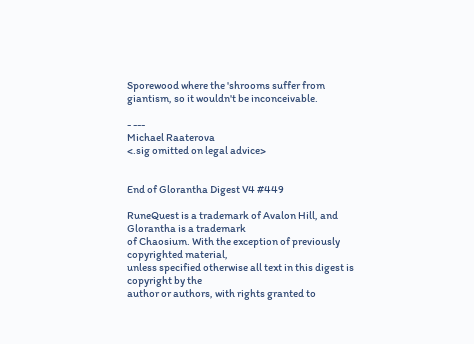Sporewood where the 'shrooms suffer from
giantism, so it wouldn't be inconceivable.

- ---
Michael Raaterova
<.sig omitted on legal advice>


End of Glorantha Digest V4 #449

RuneQuest is a trademark of Avalon Hill, and Glorantha is a trademark
of Chaosium. With the exception of previously copyrighted material,
unless specified otherwise all text in this digest is copyright by the
author or authors, with rights granted to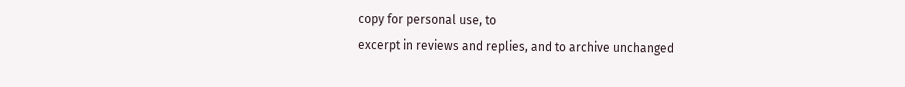copy for personal use, to
excerpt in reviews and replies, and to archive unchanged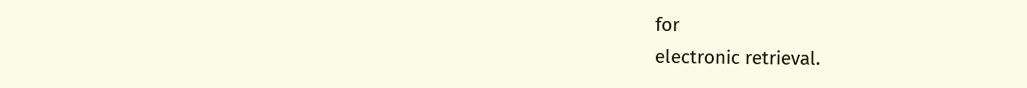for
electronic retrieval.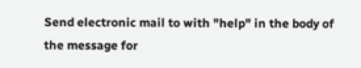Send electronic mail to with "help" in the body of
the message for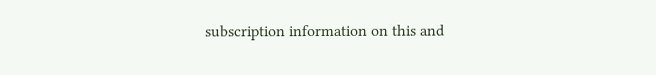subscription information on this and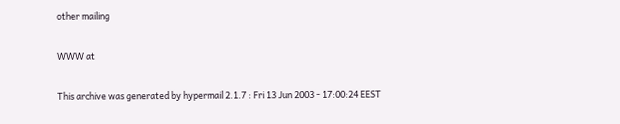other mailing

WWW at

This archive was generated by hypermail 2.1.7 : Fri 13 Jun 2003 - 17:00:24 EEST